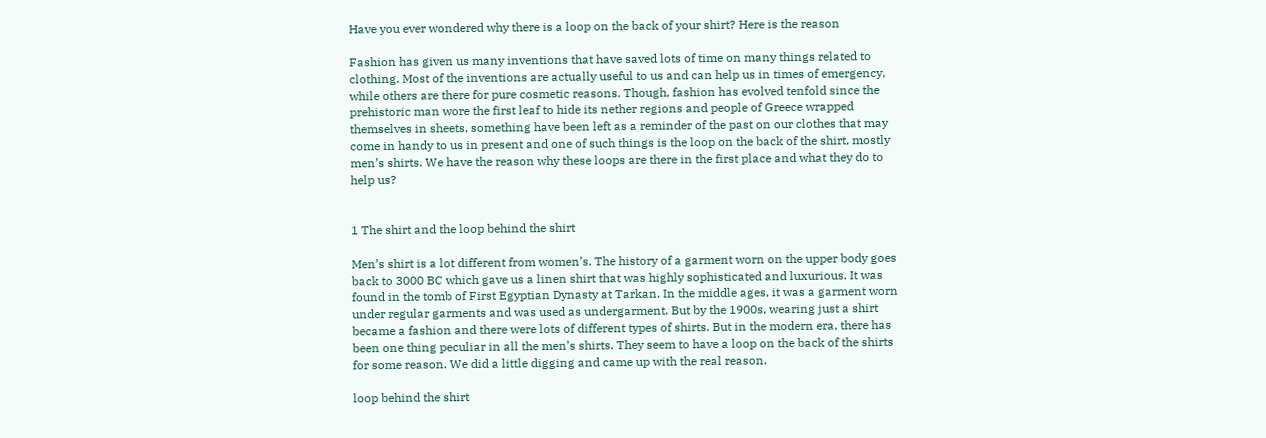Have you ever wondered why there is a loop on the back of your shirt? Here is the reason

Fashion has given us many inventions that have saved lots of time on many things related to clothing. Most of the inventions are actually useful to us and can help us in times of emergency, while others are there for pure cosmetic reasons. Though, fashion has evolved tenfold since the prehistoric man wore the first leaf to hide its nether regions and people of Greece wrapped themselves in sheets, something have been left as a reminder of the past on our clothes that may come in handy to us in present and one of such things is the loop on the back of the shirt, mostly men’s shirts. We have the reason why these loops are there in the first place and what they do to help us?


1 The shirt and the loop behind the shirt

Men’s shirt is a lot different from women’s. The history of a garment worn on the upper body goes back to 3000 BC which gave us a linen shirt that was highly sophisticated and luxurious. It was found in the tomb of First Egyptian Dynasty at Tarkan. In the middle ages, it was a garment worn under regular garments and was used as undergarment. But by the 1900s, wearing just a shirt became a fashion and there were lots of different types of shirts. But in the modern era, there has been one thing peculiar in all the men’s shirts. They seem to have a loop on the back of the shirts for some reason. We did a little digging and came up with the real reason.

loop behind the shirt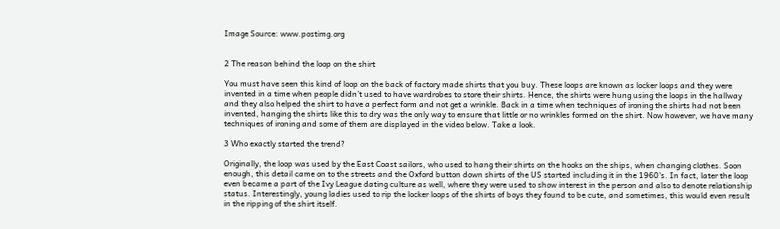Image Source: www.postimg.org


2 The reason behind the loop on the shirt

You must have seen this kind of loop on the back of factory made shirts that you buy. These loops are known as locker loops and they were invented in a time when people didn’t used to have wardrobes to store their shirts. Hence, the shirts were hung using the loops in the hallway and they also helped the shirt to have a perfect form and not get a wrinkle. Back in a time when techniques of ironing the shirts had not been invented, hanging the shirts like this to dry was the only way to ensure that little or no wrinkles formed on the shirt. Now however, we have many techniques of ironing and some of them are displayed in the video below. Take a look.

3 Who exactly started the trend?

Originally, the loop was used by the East Coast sailors, who used to hang their shirts on the hooks on the ships, when changing clothes. Soon enough, this detail came on to the streets and the Oxford button down shirts of the US started including it in the 1960’s. In fact, later the loop even became a part of the Ivy League dating culture as well, where they were used to show interest in the person and also to denote relationship status. Interestingly, young ladies used to rip the locker loops of the shirts of boys they found to be cute, and sometimes, this would even result in the ripping of the shirt itself.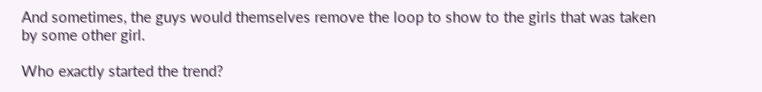And sometimes, the guys would themselves remove the loop to show to the girls that was taken by some other girl.

Who exactly started the trend?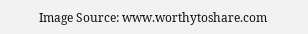Image Source: www.worthytoshare.com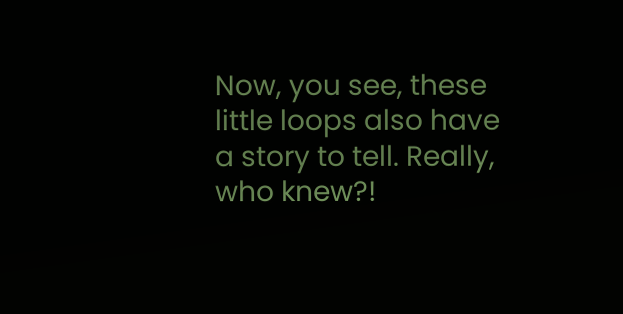Now, you see, these little loops also have a story to tell. Really, who knew?!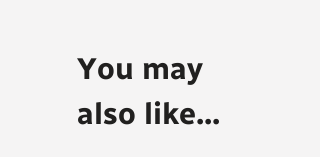You may also like...